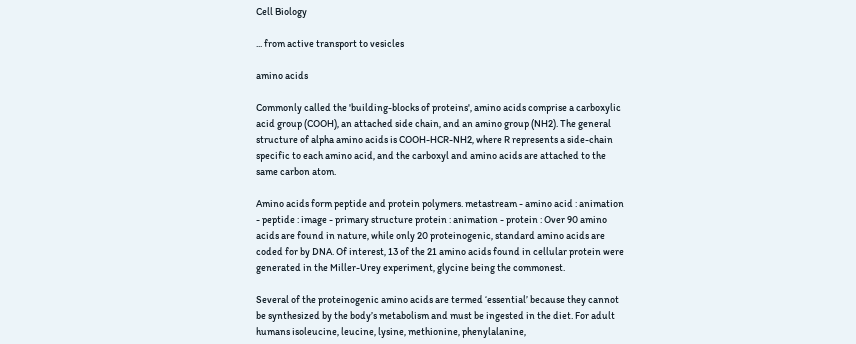Cell Biology

... from active transport to vesicles

amino acids

Commonly called the 'building-blocks of proteins', amino acids comprise a carboxylic acid group (COOH), an attached side chain, and an amino group (NH2). The general structure of alpha amino acids is COOH-HCR-NH2, where R represents a side-chain specific to each amino acid, and the carboxyl and amino acids are attached to the same carbon atom.

Amino acids form peptide and protein polymers. metastream - amino acid : animation - peptide : image - primary structure protein : animation - protein : Over 90 amino acids are found in nature, while only 20 proteinogenic, standard amino acids are coded for by DNA. Of interest, 13 of the 21 amino acids found in cellular protein were generated in the Miller-Urey experiment, glycine being the commonest.

Several of the proteinogenic amino acids are termed ‘essential’ because they cannot be synthesized by the body’s metabolism and must be ingested in the diet. For adult humans isoleucine, leucine, lysine, methionine, phenylalanine,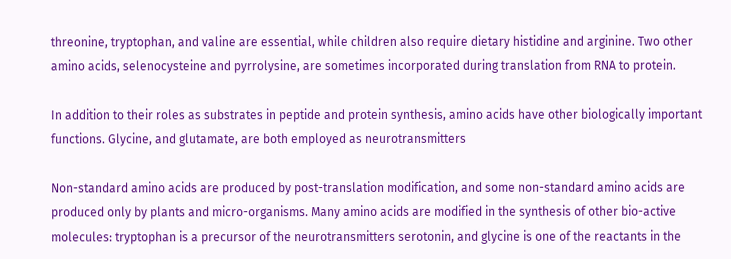threonine, tryptophan, and valine are essential, while children also require dietary histidine and arginine. Two other amino acids, selenocysteine and pyrrolysine, are sometimes incorporated during translation from RNA to protein.

In addition to their roles as substrates in peptide and protein synthesis, amino acids have other biologically important functions. Glycine, and glutamate, are both employed as neurotransmitters

Non-standard amino acids are produced by post-translation modification, and some non-standard amino acids are produced only by plants and micro-organisms. Many amino acids are modified in the synthesis of other bio-active molecules: tryptophan is a precursor of the neurotransmitters serotonin, and glycine is one of the reactants in the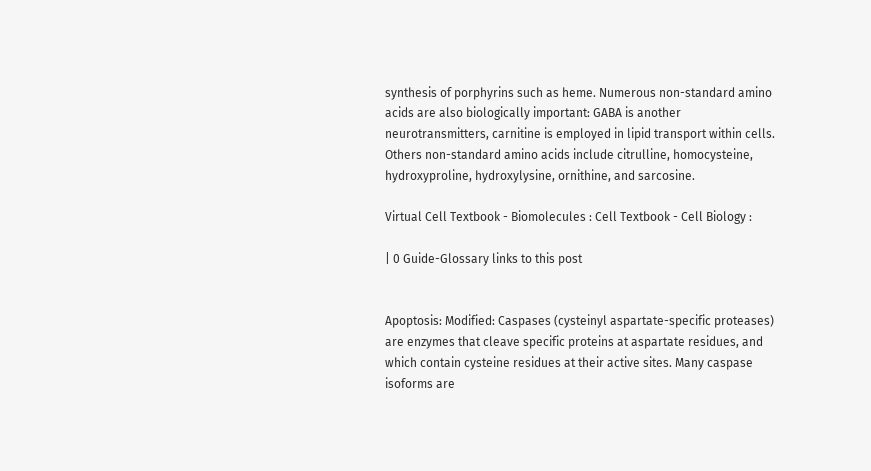synthesis of porphyrins such as heme. Numerous non-standard amino acids are also biologically important: GABA is another neurotransmitters, carnitine is employed in lipid transport within cells. Others non-standard amino acids include citrulline, homocysteine, hydroxyproline, hydroxylysine, ornithine, and sarcosine.

Virtual Cell Textbook - Biomolecules : Cell Textbook - Cell Biology :

| 0 Guide-Glossary links to this post


Apoptosis: Modified: Caspases (cysteinyl aspartate-specific proteases) are enzymes that cleave specific proteins at aspartate residues, and which contain cysteine residues at their active sites. Many caspase isoforms are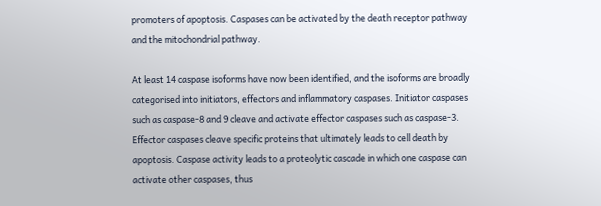promoters of apoptosis. Caspases can be activated by the death receptor pathway and the mitochondrial pathway.

At least 14 caspase isoforms have now been identified, and the isoforms are broadly categorised into initiators, effectors and inflammatory caspases. Initiator caspases such as caspase-8 and 9 cleave and activate effector caspases such as caspase-3. Effector caspases cleave specific proteins that ultimately leads to cell death by apoptosis. Caspase activity leads to a proteolytic cascade in which one caspase can activate other caspases, thus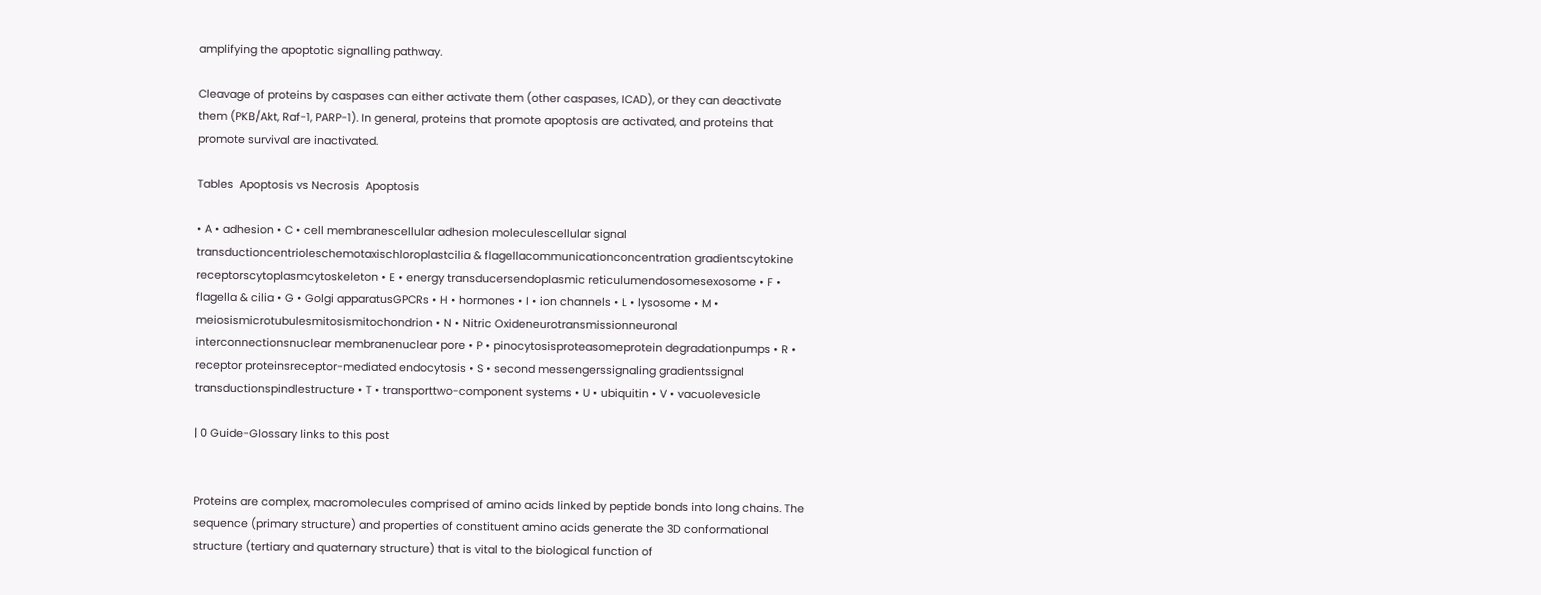amplifying the apoptotic signalling pathway.

Cleavage of proteins by caspases can either activate them (other caspases, ICAD), or they can deactivate them (PKB/Akt, Raf-1, PARP-1). In general, proteins that promote apoptosis are activated, and proteins that promote survival are inactivated.

Tables  Apoptosis vs Necrosis  Apoptosis

• A • adhesion • C • cell membranescellular adhesion moleculescellular signal transductioncentrioleschemotaxischloroplastcilia & flagellacommunicationconcentration gradientscytokine receptorscytoplasmcytoskeleton • E • energy transducersendoplasmic reticulumendosomesexosome • F • flagella & cilia • G • Golgi apparatusGPCRs • H • hormones • I • ion channels • L • lysosome • M • meiosismicrotubulesmitosismitochondrion • N • Nitric Oxideneurotransmissionneuronal interconnectionsnuclear membranenuclear pore • P • pinocytosisproteasomeprotein degradationpumps • R • receptor proteinsreceptor-mediated endocytosis • S • second messengerssignaling gradientssignal transductionspindlestructure • T • transporttwo-component systems • U • ubiquitin • V • vacuolevesicle

| 0 Guide-Glossary links to this post


Proteins are complex, macromolecules comprised of amino acids linked by peptide bonds into long chains. The sequence (primary structure) and properties of constituent amino acids generate the 3D conformational structure (tertiary and quaternary structure) that is vital to the biological function of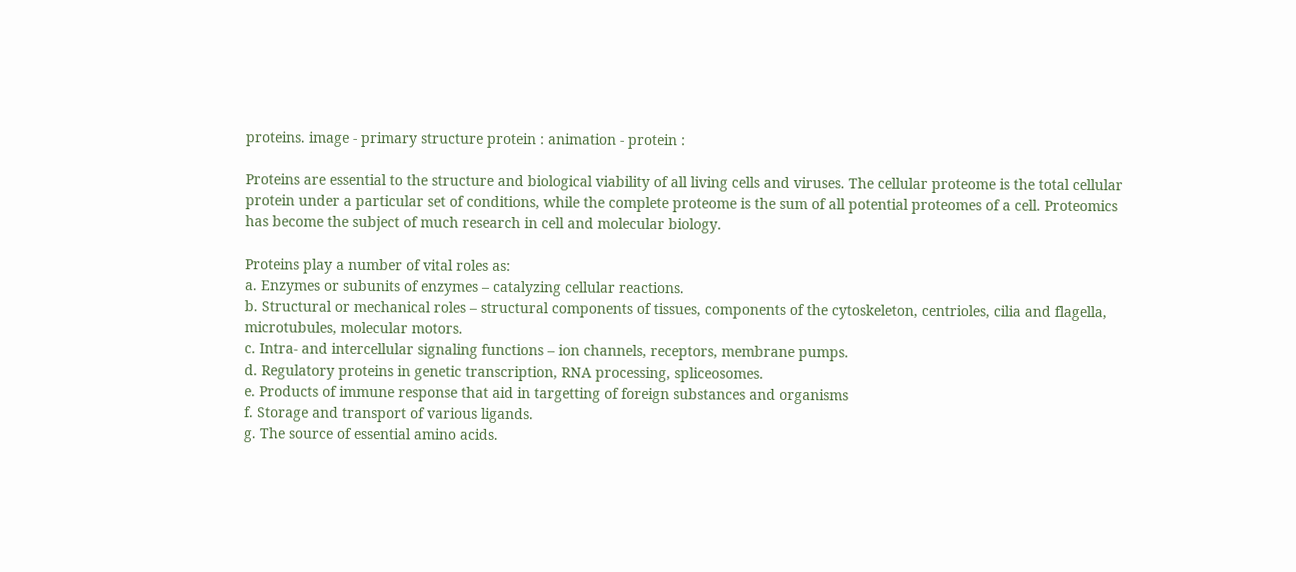proteins. image - primary structure protein : animation - protein :

Proteins are essential to the structure and biological viability of all living cells and viruses. The cellular proteome is the total cellular protein under a particular set of conditions, while the complete proteome is the sum of all potential proteomes of a cell. Proteomics has become the subject of much research in cell and molecular biology.

Proteins play a number of vital roles as:
a. Enzymes or subunits of enzymes – catalyzing cellular reactions.
b. Structural or mechanical roles – structural components of tissues, components of the cytoskeleton, centrioles, cilia and flagella, microtubules, molecular motors.
c. Intra- and intercellular signaling functions – ion channels, receptors, membrane pumps.
d. Regulatory proteins in genetic transcription, RNA processing, spliceosomes.
e. Products of immune response that aid in targetting of foreign substances and organisms
f. Storage and transport of various ligands.
g. The source of essential amino acids.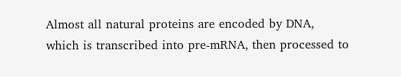Almost all natural proteins are encoded by DNA, which is transcribed into pre-mRNA, then processed to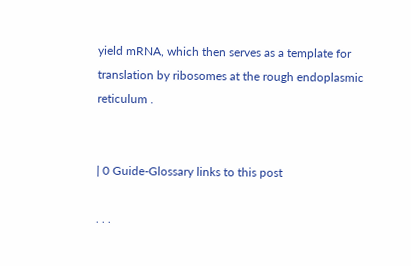yield mRNA, which then serves as a template for translation by ribosomes at the rough endoplasmic reticulum .


| 0 Guide-Glossary links to this post

. . .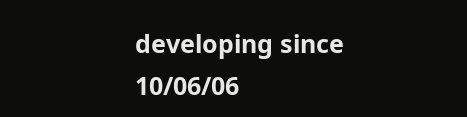developing since 10/06/06